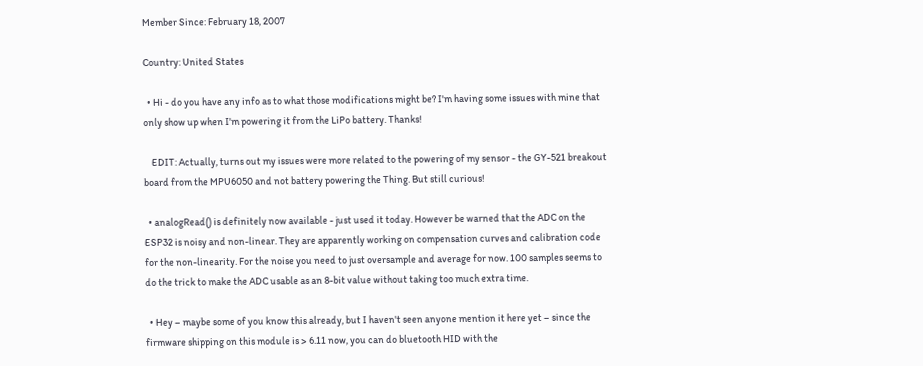Member Since: February 18, 2007

Country: United States

  • Hi - do you have any info as to what those modifications might be? I'm having some issues with mine that only show up when I'm powering it from the LiPo battery. Thanks!

    EDIT: Actually, turns out my issues were more related to the powering of my sensor - the GY-521 breakout board from the MPU6050 and not battery powering the Thing. But still curious!

  • analogRead() is definitely now available - just used it today. However be warned that the ADC on the ESP32 is noisy and non-linear. They are apparently working on compensation curves and calibration code for the non-linearity. For the noise you need to just oversample and average for now. 100 samples seems to do the trick to make the ADC usable as an 8-bit value without taking too much extra time.

  • Hey – maybe some of you know this already, but I haven't seen anyone mention it here yet – since the firmware shipping on this module is > 6.11 now, you can do bluetooth HID with the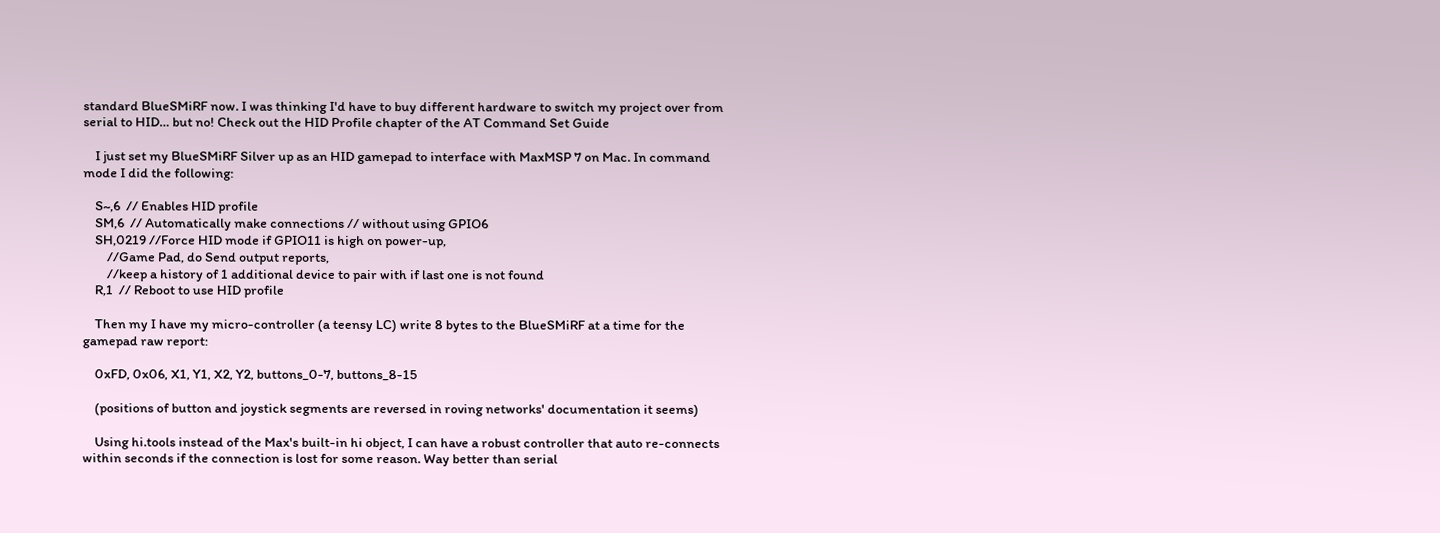standard BlueSMiRF now. I was thinking I'd have to buy different hardware to switch my project over from serial to HID… but no! Check out the HID Profile chapter of the AT Command Set Guide

    I just set my BlueSMiRF Silver up as an HID gamepad to interface with MaxMSP 7 on Mac. In command mode I did the following:

    S~,6  // Enables HID profile
    SM,6  // Automatically make connections // without using GPIO6
    SH,0219 //Force HID mode if GPIO11 is high on power-up,
        //Game Pad, do Send output reports,
        //keep a history of 1 additional device to pair with if last one is not found
    R,1  // Reboot to use HID profile

    Then my I have my micro-controller (a teensy LC) write 8 bytes to the BlueSMiRF at a time for the gamepad raw report:

    0xFD, 0x06, X1, Y1, X2, Y2, buttons_0-7, buttons_8-15

    (positions of button and joystick segments are reversed in roving networks' documentation it seems)

    Using hi.tools instead of the Max's built-in hi object, I can have a robust controller that auto re-connects within seconds if the connection is lost for some reason. Way better than serial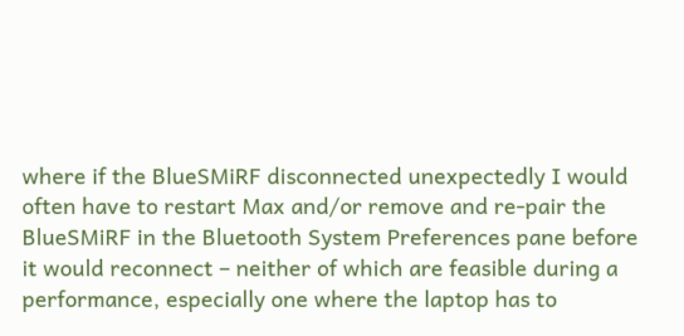where if the BlueSMiRF disconnected unexpectedly I would often have to restart Max and/or remove and re-pair the BlueSMiRF in the Bluetooth System Preferences pane before it would reconnect – neither of which are feasible during a performance, especially one where the laptop has to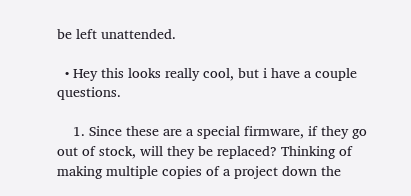be left unattended.

  • Hey this looks really cool, but i have a couple questions.

    1. Since these are a special firmware, if they go out of stock, will they be replaced? Thinking of making multiple copies of a project down the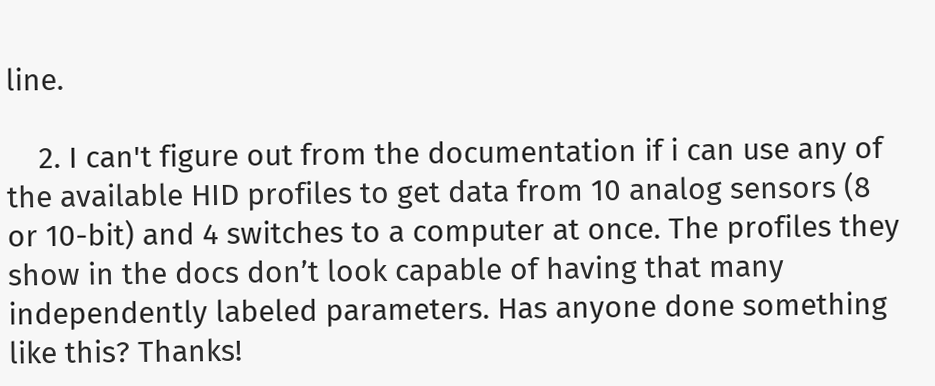line.

    2. I can't figure out from the documentation if i can use any of the available HID profiles to get data from 10 analog sensors (8 or 10-bit) and 4 switches to a computer at once. The profiles they show in the docs don’t look capable of having that many independently labeled parameters. Has anyone done something like this? Thanks!